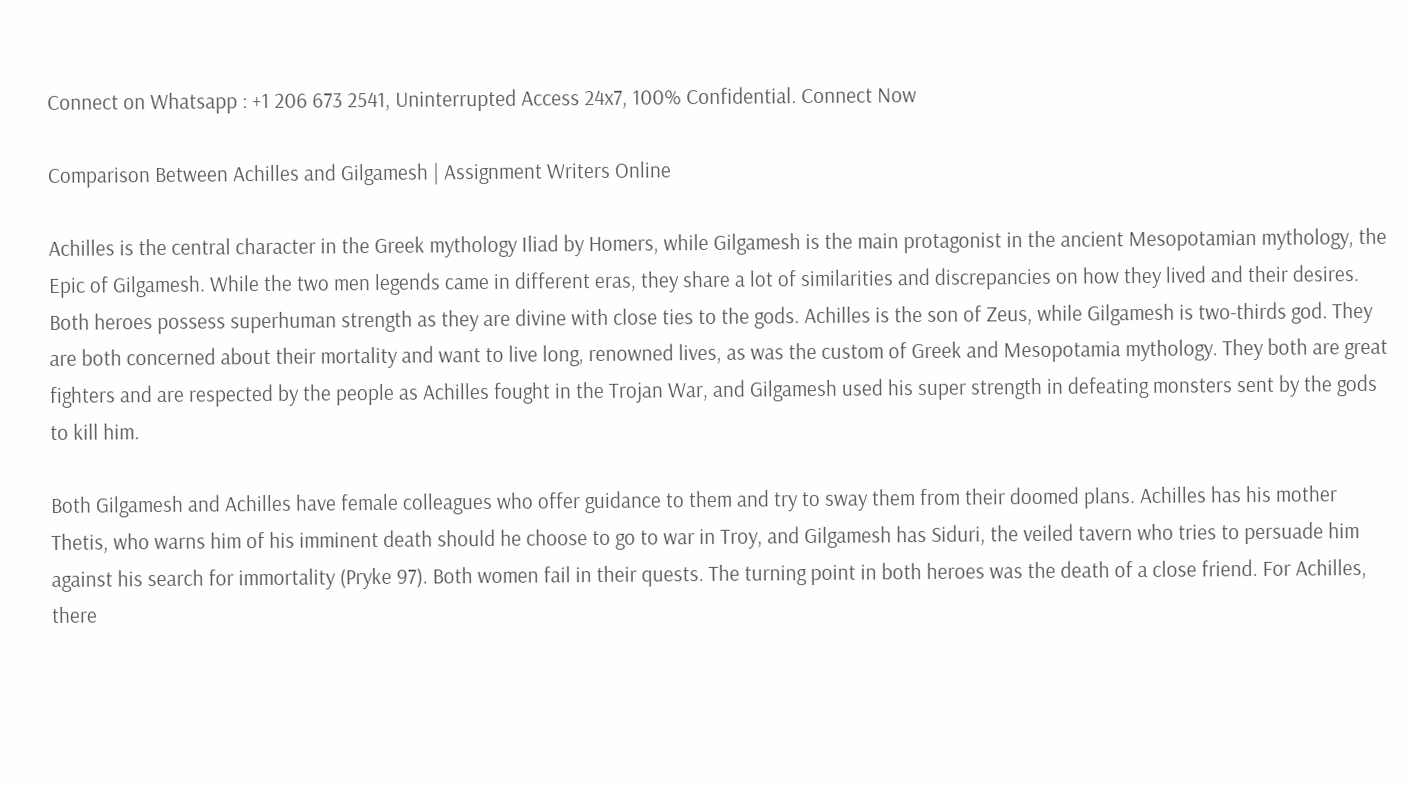Connect on Whatsapp : +1 206 673 2541, Uninterrupted Access 24x7, 100% Confidential. Connect Now

Comparison Between Achilles and Gilgamesh | Assignment Writers Online

Achilles is the central character in the Greek mythology Iliad by Homers, while Gilgamesh is the main protagonist in the ancient Mesopotamian mythology, the Epic of Gilgamesh. While the two men legends came in different eras, they share a lot of similarities and discrepancies on how they lived and their desires. Both heroes possess superhuman strength as they are divine with close ties to the gods. Achilles is the son of Zeus, while Gilgamesh is two-thirds god. They are both concerned about their mortality and want to live long, renowned lives, as was the custom of Greek and Mesopotamia mythology. They both are great fighters and are respected by the people as Achilles fought in the Trojan War, and Gilgamesh used his super strength in defeating monsters sent by the gods to kill him.

Both Gilgamesh and Achilles have female colleagues who offer guidance to them and try to sway them from their doomed plans. Achilles has his mother Thetis, who warns him of his imminent death should he choose to go to war in Troy, and Gilgamesh has Siduri, the veiled tavern who tries to persuade him against his search for immortality (Pryke 97). Both women fail in their quests. The turning point in both heroes was the death of a close friend. For Achilles, there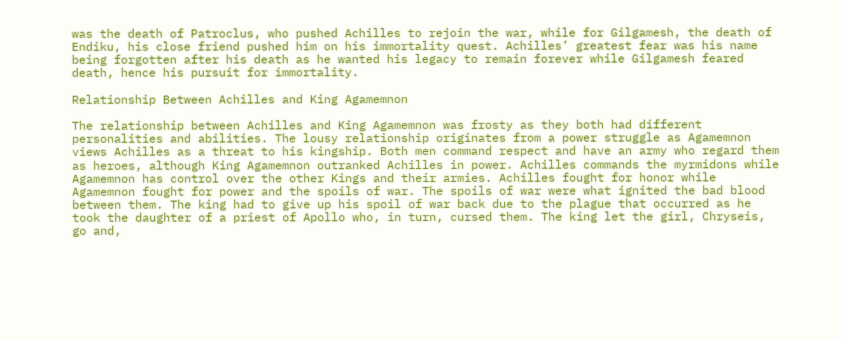was the death of Patroclus, who pushed Achilles to rejoin the war, while for Gilgamesh, the death of Endiku, his close friend pushed him on his immortality quest. Achilles’ greatest fear was his name being forgotten after his death as he wanted his legacy to remain forever while Gilgamesh feared death, hence his pursuit for immortality.

Relationship Between Achilles and King Agamemnon

The relationship between Achilles and King Agamemnon was frosty as they both had different personalities and abilities. The lousy relationship originates from a power struggle as Agamemnon views Achilles as a threat to his kingship. Both men command respect and have an army who regard them as heroes, although King Agamemnon outranked Achilles in power. Achilles commands the myrmidons while Agamemnon has control over the other Kings and their armies. Achilles fought for honor while Agamemnon fought for power and the spoils of war. The spoils of war were what ignited the bad blood between them. The king had to give up his spoil of war back due to the plague that occurred as he took the daughter of a priest of Apollo who, in turn, cursed them. The king let the girl, Chryseis, go and,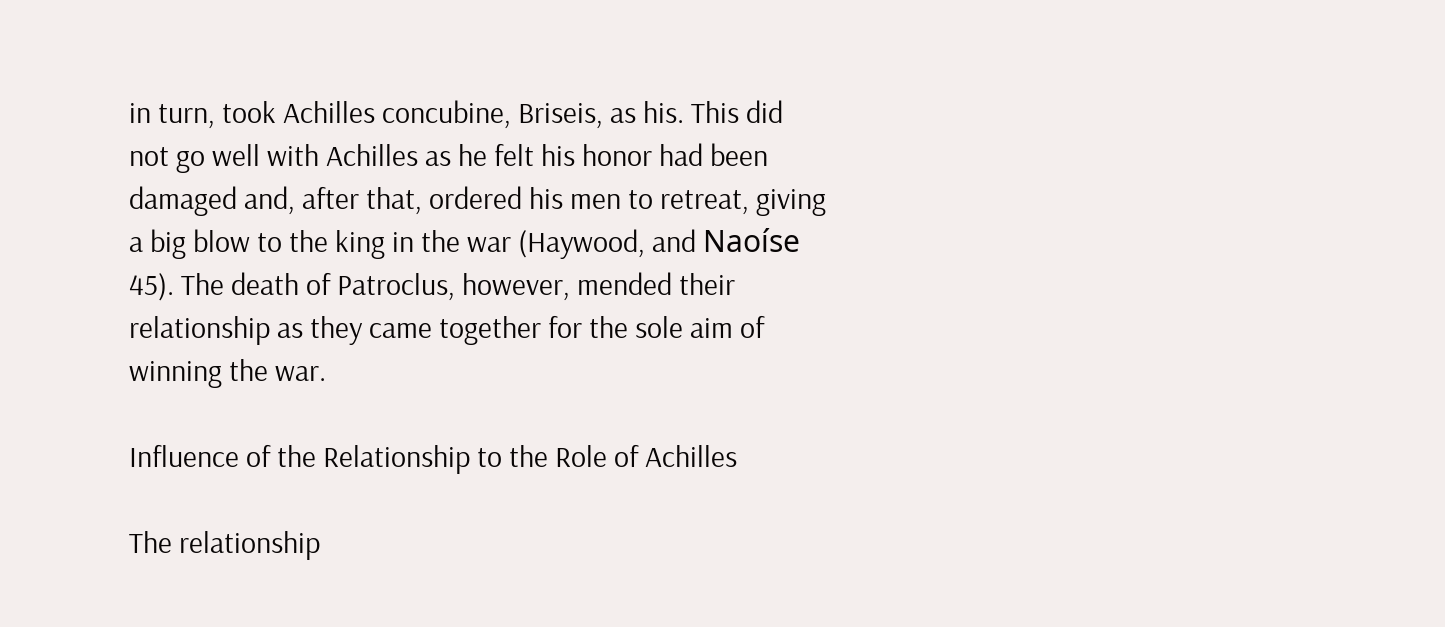in turn, took Achilles concubine, Briseis, as his. This did not go well with Achilles as he felt his honor had been damaged and, after that, ordered his men to retreat, giving a big blow to the king in the war (Haywood, and Naoíse 45). The death of Patroclus, however, mended their relationship as they came together for the sole aim of winning the war.

Influence of the Relationship to the Role of Achilles

The relationship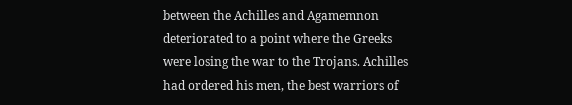between the Achilles and Agamemnon deteriorated to a point where the Greeks were losing the war to the Trojans. Achilles had ordered his men, the best warriors of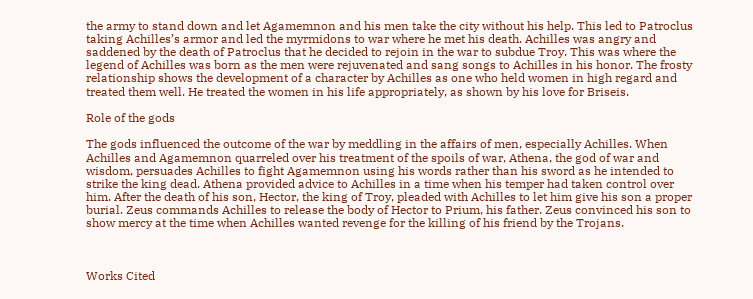the army to stand down and let Agamemnon and his men take the city without his help. This led to Patroclus taking Achilles’s armor and led the myrmidons to war where he met his death. Achilles was angry and saddened by the death of Patroclus that he decided to rejoin in the war to subdue Troy. This was where the legend of Achilles was born as the men were rejuvenated and sang songs to Achilles in his honor. The frosty relationship shows the development of a character by Achilles as one who held women in high regard and treated them well. He treated the women in his life appropriately, as shown by his love for Briseis.

Role of the gods

The gods influenced the outcome of the war by meddling in the affairs of men, especially Achilles. When Achilles and Agamemnon quarreled over his treatment of the spoils of war, Athena, the god of war and wisdom, persuades Achilles to fight Agamemnon using his words rather than his sword as he intended to strike the king dead. Athena provided advice to Achilles in a time when his temper had taken control over him. After the death of his son, Hector, the king of Troy, pleaded with Achilles to let him give his son a proper burial. Zeus commands Achilles to release the body of Hector to Prium, his father. Zeus convinced his son to show mercy at the time when Achilles wanted revenge for the killing of his friend by the Trojans.



Works Cited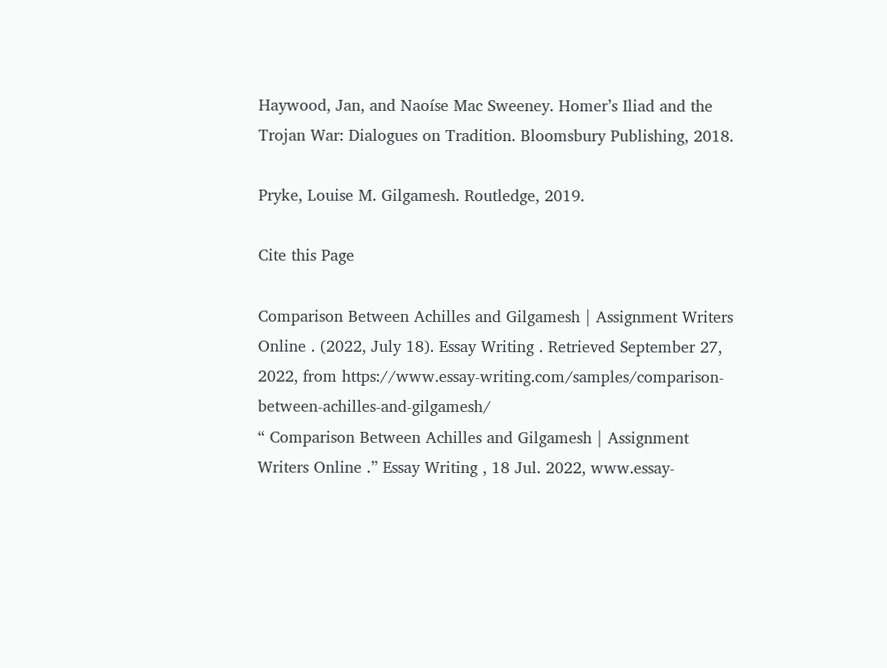Haywood, Jan, and Naoíse Mac Sweeney. Homer’s Iliad and the Trojan War: Dialogues on Tradition. Bloomsbury Publishing, 2018.

Pryke, Louise M. Gilgamesh. Routledge, 2019.

Cite this Page

Comparison Between Achilles and Gilgamesh | Assignment Writers Online . (2022, July 18). Essay Writing . Retrieved September 27, 2022, from https://www.essay-writing.com/samples/comparison-between-achilles-and-gilgamesh/
“ Comparison Between Achilles and Gilgamesh | Assignment Writers Online .” Essay Writing , 18 Jul. 2022, www.essay-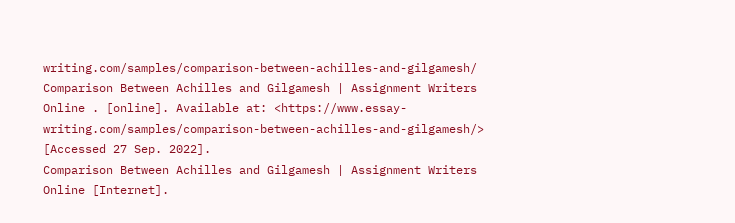writing.com/samples/comparison-between-achilles-and-gilgamesh/
Comparison Between Achilles and Gilgamesh | Assignment Writers Online . [online]. Available at: <https://www.essay-writing.com/samples/comparison-between-achilles-and-gilgamesh/> [Accessed 27 Sep. 2022].
Comparison Between Achilles and Gilgamesh | Assignment Writers Online [Internet].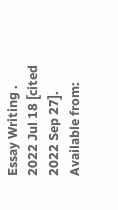Essay Writing . 2022 Jul 18 [cited 2022 Sep 27]. Available from: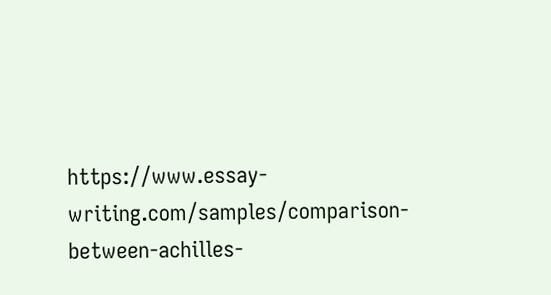https://www.essay-writing.com/samples/comparison-between-achilles-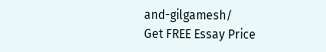and-gilgamesh/
Get FREE Essay Price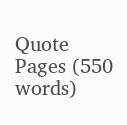Quote
Pages (550 words)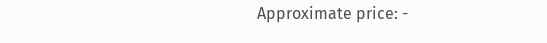Approximate price: -